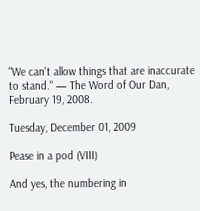"We can't allow things that are inaccurate to stand." — The Word of Our Dan, February 19, 2008.

Tuesday, December 01, 2009

Pease in a pod (VIII)

And yes, the numbering in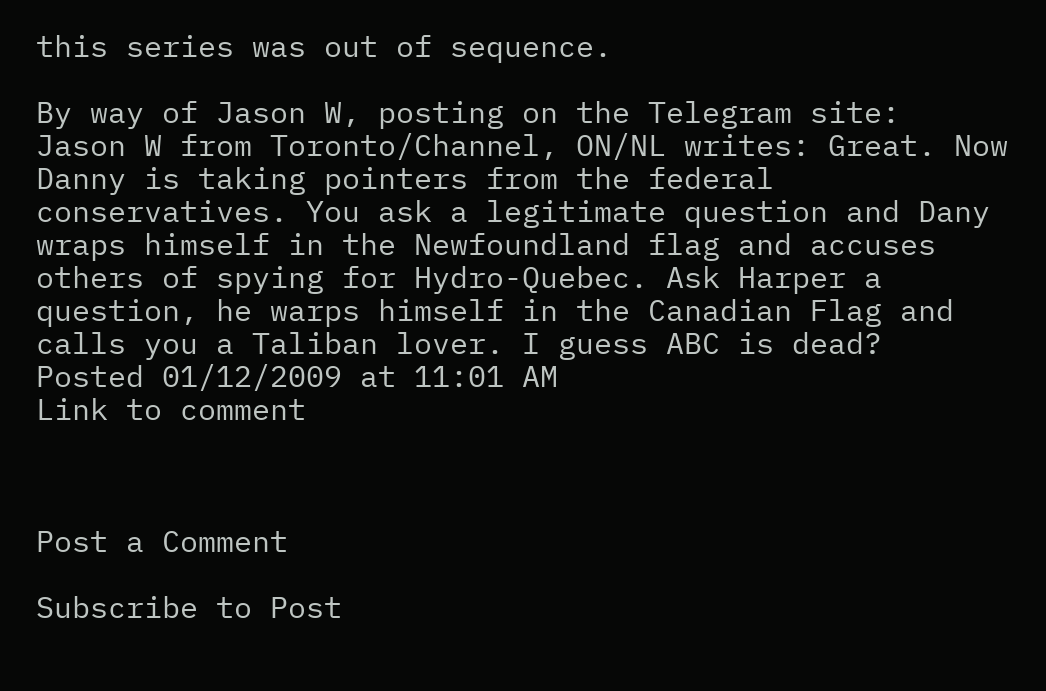this series was out of sequence.

By way of Jason W, posting on the Telegram site:
Jason W from Toronto/Channel, ON/NL writes: Great. Now Danny is taking pointers from the federal conservatives. You ask a legitimate question and Dany wraps himself in the Newfoundland flag and accuses others of spying for Hydro-Quebec. Ask Harper a question, he warps himself in the Canadian Flag and calls you a Taliban lover. I guess ABC is dead?
Posted 01/12/2009 at 11:01 AM
Link to comment



Post a Comment

Subscribe to Post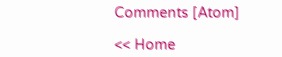Comments [Atom]

<< Home